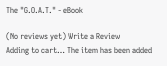The "G.O.A.T." - eBook

(No reviews yet) Write a Review
Adding to cart… The item has been added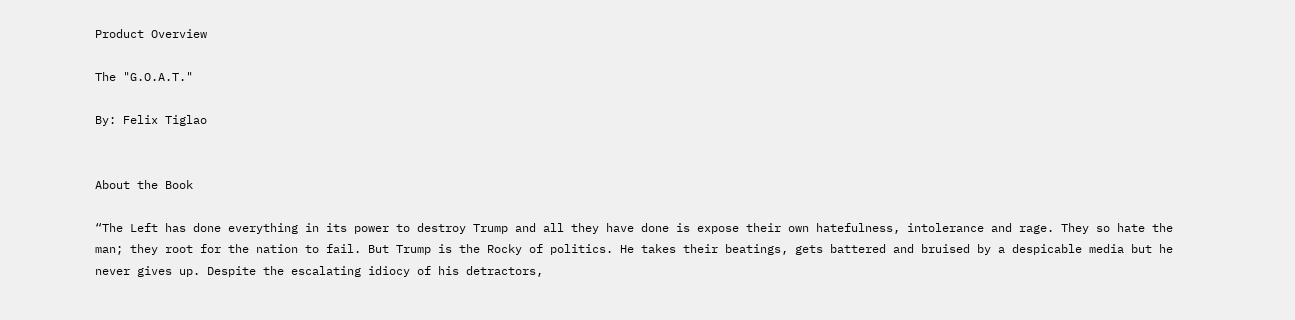Product Overview

The "G.O.A.T."

By: Felix Tiglao


About the Book

“The Left has done everything in its power to destroy Trump and all they have done is expose their own hatefulness, intolerance and rage. They so hate the man; they root for the nation to fail. But Trump is the Rocky of politics. He takes their beatings, gets battered and bruised by a despicable media but he never gives up. Despite the escalating idiocy of his detractors,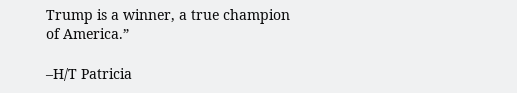Trump is a winner, a true champion of America.”

–H/T Patricia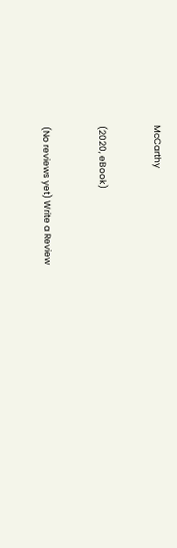McCarthy


(2020, eBook)


(No reviews yet) Write a Review